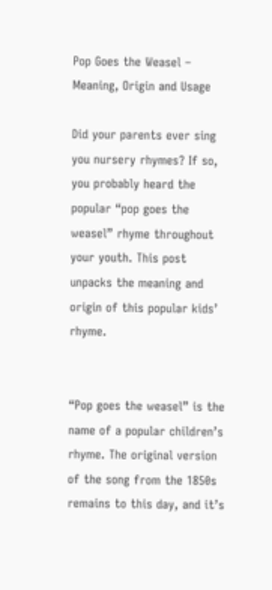Pop Goes the Weasel – Meaning, Origin and Usage

Did your parents ever sing you nursery rhymes? If so, you probably heard the popular “pop goes the weasel” rhyme throughout your youth. This post unpacks the meaning and origin of this popular kids’ rhyme.


“Pop goes the weasel” is the name of a popular children’s rhyme. The original version of the song from the 1850s remains to this day, and it’s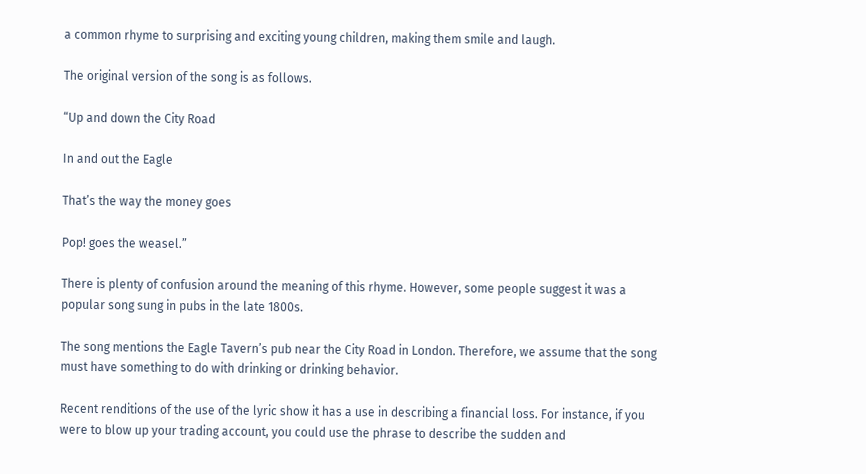a common rhyme to surprising and exciting young children, making them smile and laugh.

The original version of the song is as follows.

“Up and down the City Road

In and out the Eagle

That’s the way the money goes

Pop! goes the weasel.”

There is plenty of confusion around the meaning of this rhyme. However, some people suggest it was a popular song sung in pubs in the late 1800s.

The song mentions the Eagle Tavern’s pub near the City Road in London. Therefore, we assume that the song must have something to do with drinking or drinking behavior.

Recent renditions of the use of the lyric show it has a use in describing a financial loss. For instance, if you were to blow up your trading account, you could use the phrase to describe the sudden and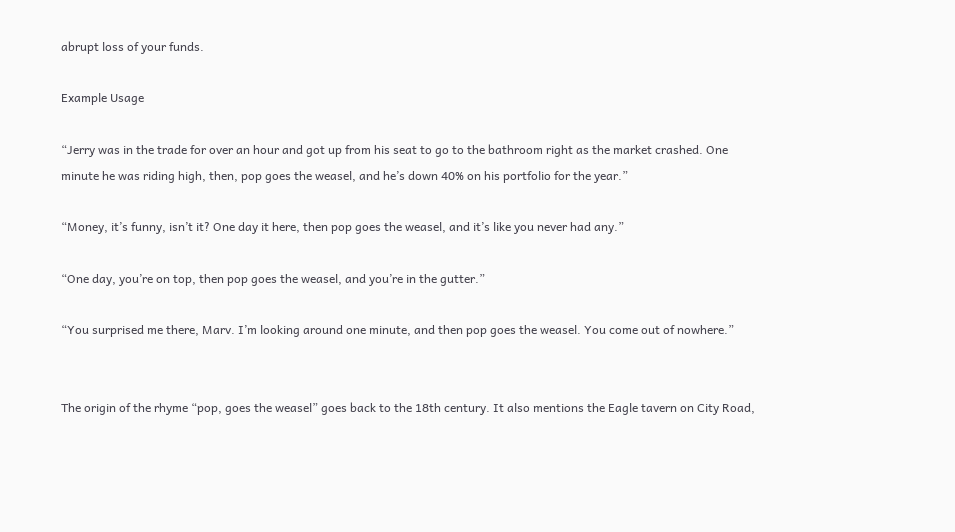abrupt loss of your funds.

Example Usage

“Jerry was in the trade for over an hour and got up from his seat to go to the bathroom right as the market crashed. One minute he was riding high, then, pop goes the weasel, and he’s down 40% on his portfolio for the year.”

“Money, it’s funny, isn’t it? One day it here, then pop goes the weasel, and it’s like you never had any.”

“One day, you’re on top, then pop goes the weasel, and you’re in the gutter.”

“You surprised me there, Marv. I’m looking around one minute, and then pop goes the weasel. You come out of nowhere.”


The origin of the rhyme “pop, goes the weasel” goes back to the 18th century. It also mentions the Eagle tavern on City Road,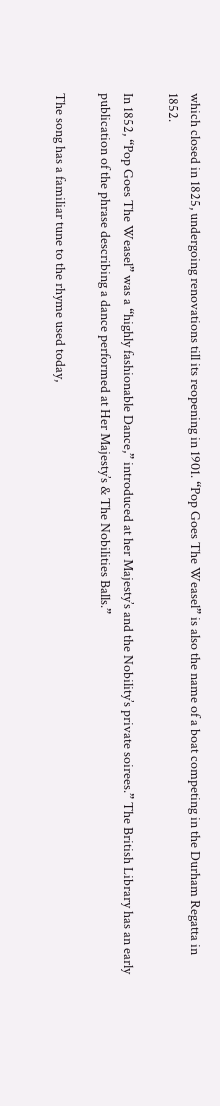which closed in 1825, undergoing renovations till its reopening in 1901. “Pop Goes The Weasel” is also the name of a boat competing in the Durham Regatta in 1852.

In 1852, “Pop Goes The Weasel” was a “highly fashionable Dance,” introduced at her Majesty’s and the Nobility’s private soirees.” The British Library has an early publication of the phrase describing a dance performed at Her Majesty’s & The Nobilities Balls.”

The song has a familiar tune to the rhyme used today,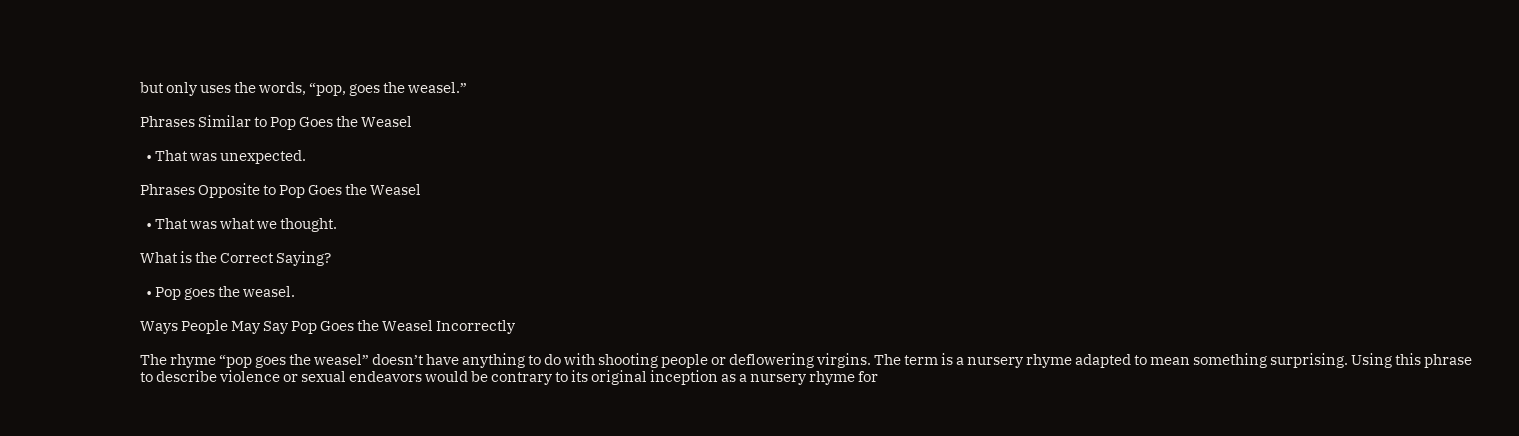but only uses the words, “pop, goes the weasel.”

Phrases Similar to Pop Goes the Weasel

  • That was unexpected.

Phrases Opposite to Pop Goes the Weasel

  • That was what we thought.

What is the Correct Saying?

  • Pop goes the weasel.

Ways People May Say Pop Goes the Weasel Incorrectly

The rhyme “pop goes the weasel” doesn’t have anything to do with shooting people or deflowering virgins. The term is a nursery rhyme adapted to mean something surprising. Using this phrase to describe violence or sexual endeavors would be contrary to its original inception as a nursery rhyme for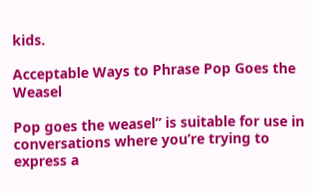kids.

Acceptable Ways to Phrase Pop Goes the Weasel

Pop goes the weasel” is suitable for use in conversations where you’re trying to express a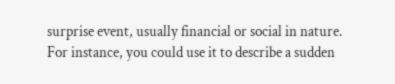surprise event, usually financial or social in nature. For instance, you could use it to describe a sudden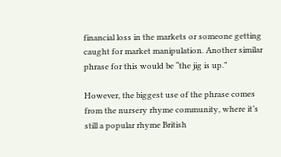financial loss in the markets or someone getting caught for market manipulation. Another similar phrase for this would be “the jig is up.”

However, the biggest use of the phrase comes from the nursery rhyme community, where it’s still a popular rhyme British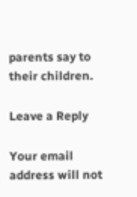parents say to their children.

Leave a Reply

Your email address will not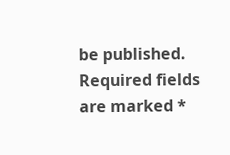be published. Required fields are marked *